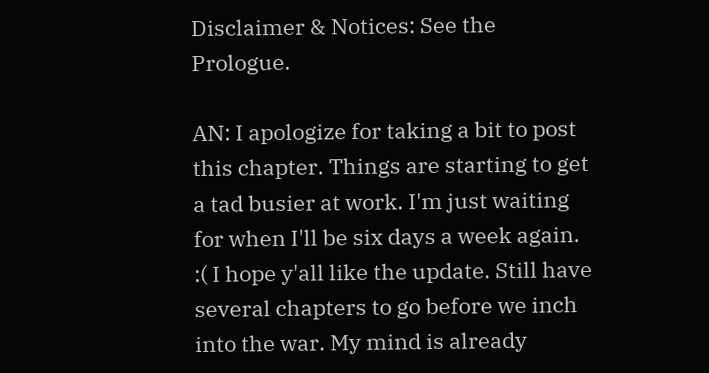Disclaimer & Notices: See the Prologue.

AN: I apologize for taking a bit to post this chapter. Things are starting to get a tad busier at work. I'm just waiting for when I'll be six days a week again. :( I hope y'all like the update. Still have several chapters to go before we inch into the war. My mind is already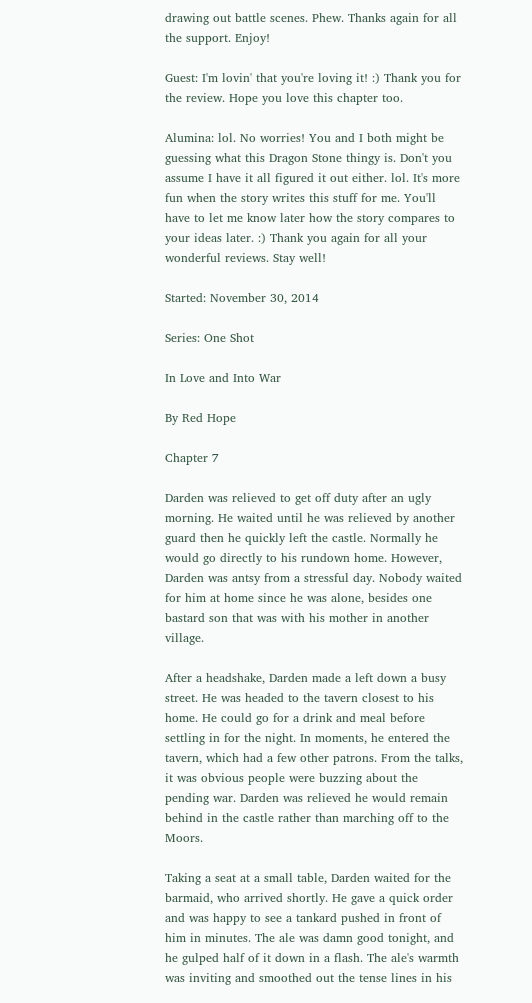drawing out battle scenes. Phew. Thanks again for all the support. Enjoy!

Guest: I'm lovin' that you're loving it! :) Thank you for the review. Hope you love this chapter too.

Alumina: lol. No worries! You and I both might be guessing what this Dragon Stone thingy is. Don't you assume I have it all figured it out either. lol. It's more fun when the story writes this stuff for me. You'll have to let me know later how the story compares to your ideas later. :) Thank you again for all your wonderful reviews. Stay well!

Started: November 30, 2014

Series: One Shot

In Love and Into War

By Red Hope

Chapter 7

Darden was relieved to get off duty after an ugly morning. He waited until he was relieved by another guard then he quickly left the castle. Normally he would go directly to his rundown home. However, Darden was antsy from a stressful day. Nobody waited for him at home since he was alone, besides one bastard son that was with his mother in another village.

After a headshake, Darden made a left down a busy street. He was headed to the tavern closest to his home. He could go for a drink and meal before settling in for the night. In moments, he entered the tavern, which had a few other patrons. From the talks, it was obvious people were buzzing about the pending war. Darden was relieved he would remain behind in the castle rather than marching off to the Moors.

Taking a seat at a small table, Darden waited for the barmaid, who arrived shortly. He gave a quick order and was happy to see a tankard pushed in front of him in minutes. The ale was damn good tonight, and he gulped half of it down in a flash. The ale's warmth was inviting and smoothed out the tense lines in his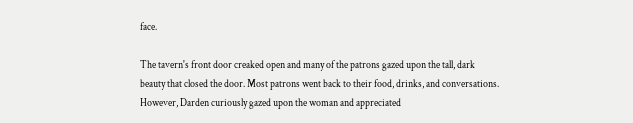face.

The tavern's front door creaked open and many of the patrons gazed upon the tall, dark beauty that closed the door. Most patrons went back to their food, drinks, and conversations. However, Darden curiously gazed upon the woman and appreciated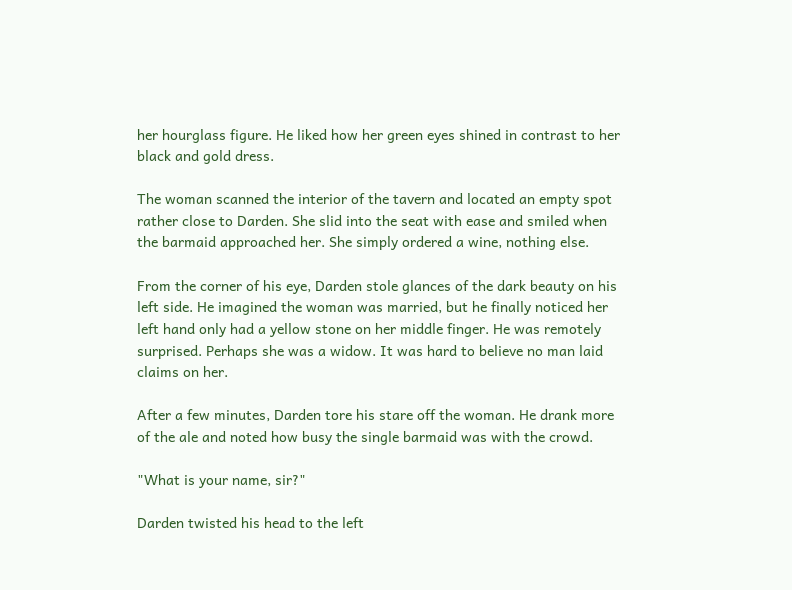her hourglass figure. He liked how her green eyes shined in contrast to her black and gold dress.

The woman scanned the interior of the tavern and located an empty spot rather close to Darden. She slid into the seat with ease and smiled when the barmaid approached her. She simply ordered a wine, nothing else.

From the corner of his eye, Darden stole glances of the dark beauty on his left side. He imagined the woman was married, but he finally noticed her left hand only had a yellow stone on her middle finger. He was remotely surprised. Perhaps she was a widow. It was hard to believe no man laid claims on her.

After a few minutes, Darden tore his stare off the woman. He drank more of the ale and noted how busy the single barmaid was with the crowd.

"What is your name, sir?"

Darden twisted his head to the left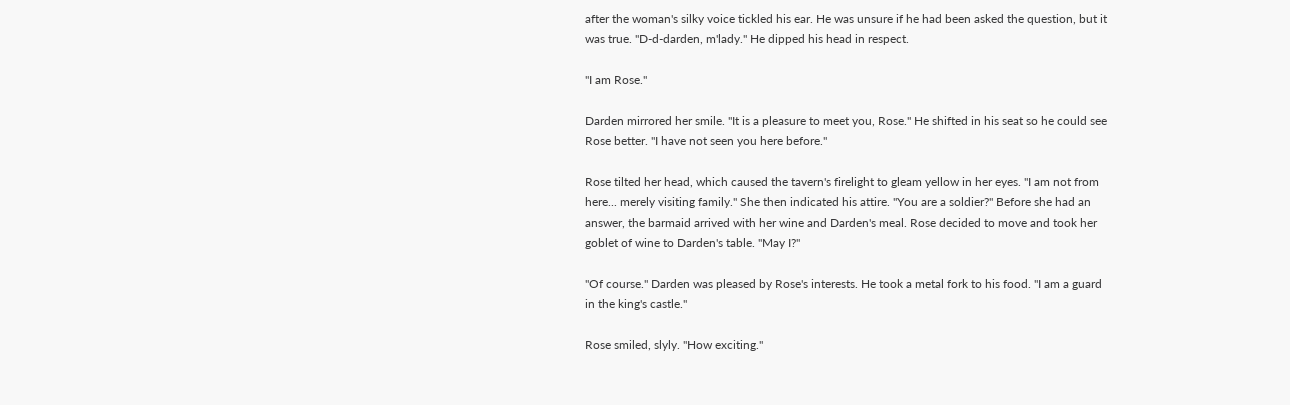after the woman's silky voice tickled his ear. He was unsure if he had been asked the question, but it was true. "D-d-darden, m'lady." He dipped his head in respect.

"I am Rose."

Darden mirrored her smile. "It is a pleasure to meet you, Rose." He shifted in his seat so he could see Rose better. "I have not seen you here before."

Rose tilted her head, which caused the tavern's firelight to gleam yellow in her eyes. "I am not from here... merely visiting family." She then indicated his attire. "You are a soldier?" Before she had an answer, the barmaid arrived with her wine and Darden's meal. Rose decided to move and took her goblet of wine to Darden's table. "May I?"

"Of course." Darden was pleased by Rose's interests. He took a metal fork to his food. "I am a guard in the king's castle."

Rose smiled, slyly. "How exciting."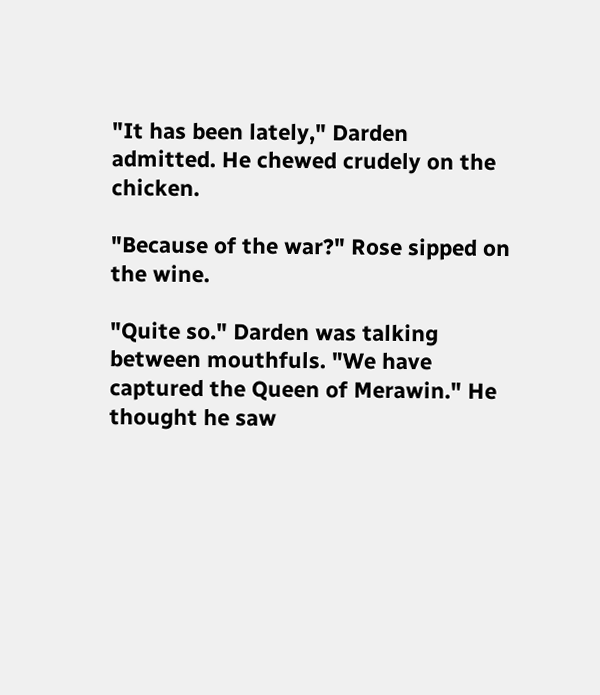"It has been lately," Darden admitted. He chewed crudely on the chicken.

"Because of the war?" Rose sipped on the wine.

"Quite so." Darden was talking between mouthfuls. "We have captured the Queen of Merawin." He thought he saw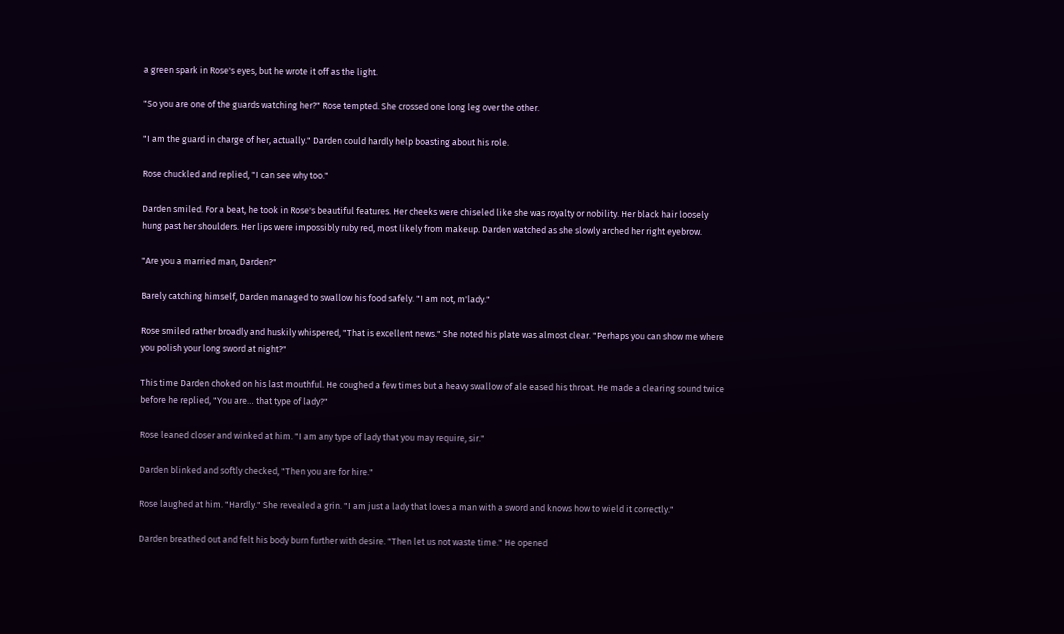a green spark in Rose's eyes, but he wrote it off as the light.

"So you are one of the guards watching her?" Rose tempted. She crossed one long leg over the other.

"I am the guard in charge of her, actually." Darden could hardly help boasting about his role.

Rose chuckled and replied, "I can see why too."

Darden smiled. For a beat, he took in Rose's beautiful features. Her cheeks were chiseled like she was royalty or nobility. Her black hair loosely hung past her shoulders. Her lips were impossibly ruby red, most likely from makeup. Darden watched as she slowly arched her right eyebrow.

"Are you a married man, Darden?"

Barely catching himself, Darden managed to swallow his food safely. "I am not, m'lady."

Rose smiled rather broadly and huskily whispered, "That is excellent news." She noted his plate was almost clear. "Perhaps you can show me where you polish your long sword at night?"

This time Darden choked on his last mouthful. He coughed a few times but a heavy swallow of ale eased his throat. He made a clearing sound twice before he replied, "You are… that type of lady?"

Rose leaned closer and winked at him. "I am any type of lady that you may require, sir."

Darden blinked and softly checked, "Then you are for hire."

Rose laughed at him. "Hardly." She revealed a grin. "I am just a lady that loves a man with a sword and knows how to wield it correctly."

Darden breathed out and felt his body burn further with desire. "Then let us not waste time." He opened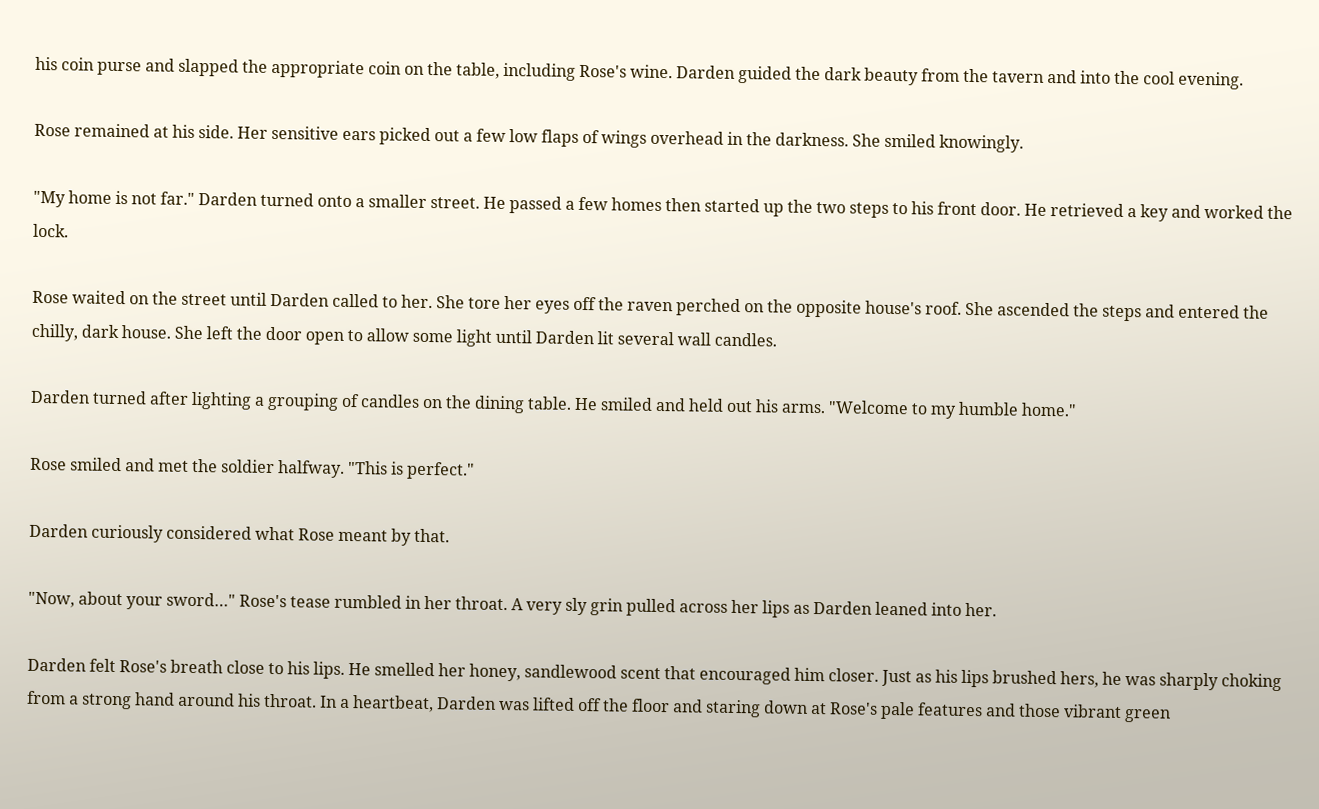his coin purse and slapped the appropriate coin on the table, including Rose's wine. Darden guided the dark beauty from the tavern and into the cool evening.

Rose remained at his side. Her sensitive ears picked out a few low flaps of wings overhead in the darkness. She smiled knowingly.

"My home is not far." Darden turned onto a smaller street. He passed a few homes then started up the two steps to his front door. He retrieved a key and worked the lock.

Rose waited on the street until Darden called to her. She tore her eyes off the raven perched on the opposite house's roof. She ascended the steps and entered the chilly, dark house. She left the door open to allow some light until Darden lit several wall candles.

Darden turned after lighting a grouping of candles on the dining table. He smiled and held out his arms. "Welcome to my humble home."

Rose smiled and met the soldier halfway. "This is perfect."

Darden curiously considered what Rose meant by that.

"Now, about your sword…" Rose's tease rumbled in her throat. A very sly grin pulled across her lips as Darden leaned into her.

Darden felt Rose's breath close to his lips. He smelled her honey, sandlewood scent that encouraged him closer. Just as his lips brushed hers, he was sharply choking from a strong hand around his throat. In a heartbeat, Darden was lifted off the floor and staring down at Rose's pale features and those vibrant green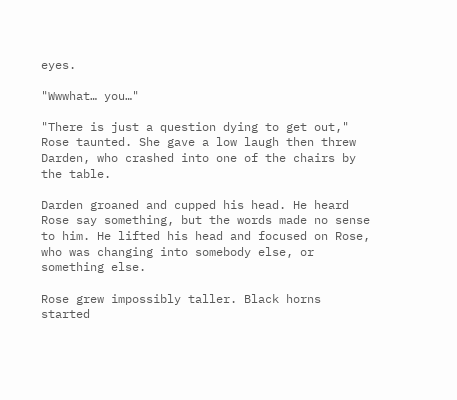eyes.

"Wwwhat… you…"

"There is just a question dying to get out," Rose taunted. She gave a low laugh then threw Darden, who crashed into one of the chairs by the table.

Darden groaned and cupped his head. He heard Rose say something, but the words made no sense to him. He lifted his head and focused on Rose, who was changing into somebody else, or something else.

Rose grew impossibly taller. Black horns started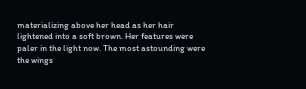materializing above her head as her hair lightened into a soft brown. Her features were paler in the light now. The most astounding were the wings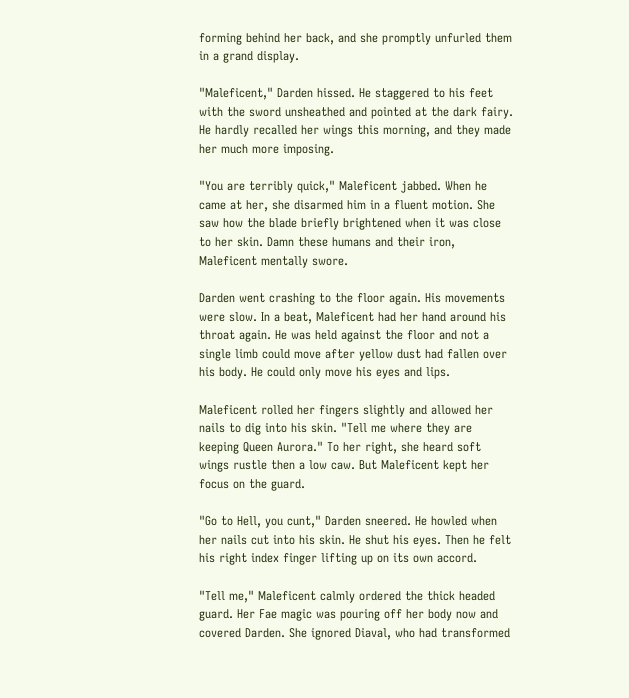forming behind her back, and she promptly unfurled them in a grand display.

"Maleficent," Darden hissed. He staggered to his feet with the sword unsheathed and pointed at the dark fairy. He hardly recalled her wings this morning, and they made her much more imposing.

"You are terribly quick," Maleficent jabbed. When he came at her, she disarmed him in a fluent motion. She saw how the blade briefly brightened when it was close to her skin. Damn these humans and their iron, Maleficent mentally swore.

Darden went crashing to the floor again. His movements were slow. In a beat, Maleficent had her hand around his throat again. He was held against the floor and not a single limb could move after yellow dust had fallen over his body. He could only move his eyes and lips.

Maleficent rolled her fingers slightly and allowed her nails to dig into his skin. "Tell me where they are keeping Queen Aurora." To her right, she heard soft wings rustle then a low caw. But Maleficent kept her focus on the guard.

"Go to Hell, you cunt," Darden sneered. He howled when her nails cut into his skin. He shut his eyes. Then he felt his right index finger lifting up on its own accord.

"Tell me," Maleficent calmly ordered the thick headed guard. Her Fae magic was pouring off her body now and covered Darden. She ignored Diaval, who had transformed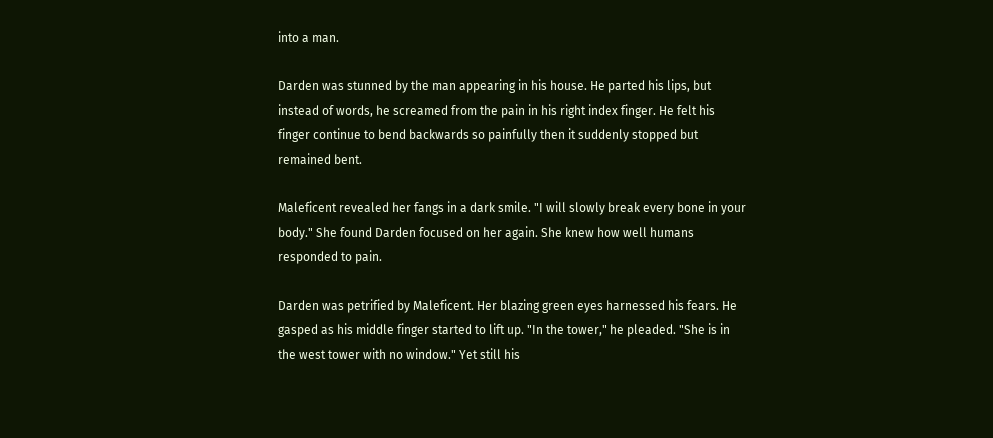into a man.

Darden was stunned by the man appearing in his house. He parted his lips, but instead of words, he screamed from the pain in his right index finger. He felt his finger continue to bend backwards so painfully then it suddenly stopped but remained bent.

Maleficent revealed her fangs in a dark smile. "I will slowly break every bone in your body." She found Darden focused on her again. She knew how well humans responded to pain.

Darden was petrified by Maleficent. Her blazing green eyes harnessed his fears. He gasped as his middle finger started to lift up. "In the tower," he pleaded. "She is in the west tower with no window." Yet still his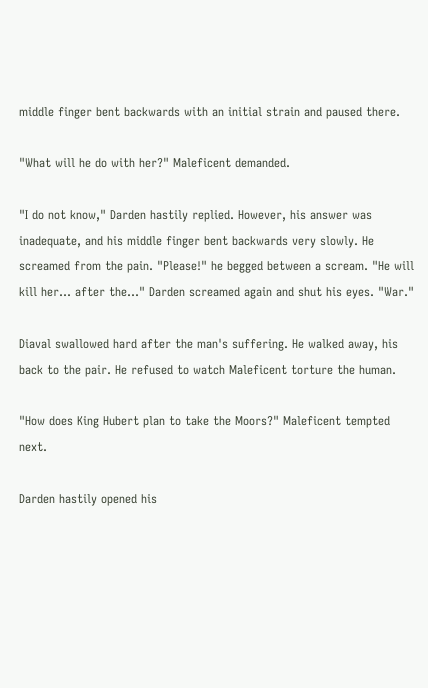middle finger bent backwards with an initial strain and paused there.

"What will he do with her?" Maleficent demanded.

"I do not know," Darden hastily replied. However, his answer was inadequate, and his middle finger bent backwards very slowly. He screamed from the pain. "Please!" he begged between a scream. "He will kill her… after the…" Darden screamed again and shut his eyes. "War."

Diaval swallowed hard after the man's suffering. He walked away, his back to the pair. He refused to watch Maleficent torture the human.

"How does King Hubert plan to take the Moors?" Maleficent tempted next.

Darden hastily opened his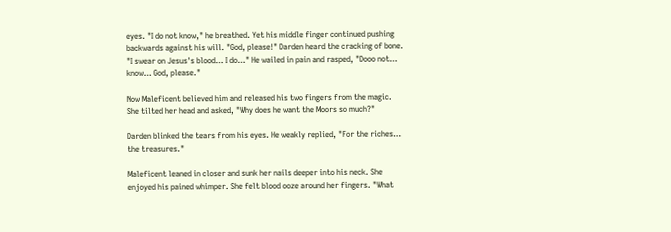eyes. "I do not know," he breathed. Yet his middle finger continued pushing backwards against his will. "God, please!" Darden heard the cracking of bone. "I swear on Jesus's blood… I do…" He wailed in pain and rasped, "Dooo not… know… God, please."

Now Maleficent believed him and released his two fingers from the magic. She tilted her head and asked, "Why does he want the Moors so much?"

Darden blinked the tears from his eyes. He weakly replied, "For the riches… the treasures."

Maleficent leaned in closer and sunk her nails deeper into his neck. She enjoyed his pained whimper. She felt blood ooze around her fingers. "What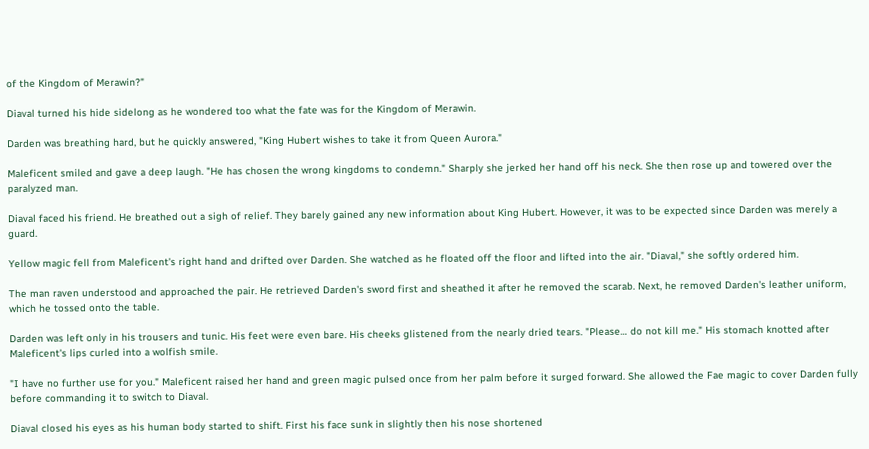of the Kingdom of Merawin?"

Diaval turned his hide sidelong as he wondered too what the fate was for the Kingdom of Merawin.

Darden was breathing hard, but he quickly answered, "King Hubert wishes to take it from Queen Aurora."

Maleficent smiled and gave a deep laugh. "He has chosen the wrong kingdoms to condemn." Sharply she jerked her hand off his neck. She then rose up and towered over the paralyzed man.

Diaval faced his friend. He breathed out a sigh of relief. They barely gained any new information about King Hubert. However, it was to be expected since Darden was merely a guard.

Yellow magic fell from Maleficent's right hand and drifted over Darden. She watched as he floated off the floor and lifted into the air. "Diaval," she softly ordered him.

The man raven understood and approached the pair. He retrieved Darden's sword first and sheathed it after he removed the scarab. Next, he removed Darden's leather uniform, which he tossed onto the table.

Darden was left only in his trousers and tunic. His feet were even bare. His cheeks glistened from the nearly dried tears. "Please… do not kill me." His stomach knotted after Maleficent's lips curled into a wolfish smile.

"I have no further use for you." Maleficent raised her hand and green magic pulsed once from her palm before it surged forward. She allowed the Fae magic to cover Darden fully before commanding it to switch to Diaval.

Diaval closed his eyes as his human body started to shift. First his face sunk in slightly then his nose shortened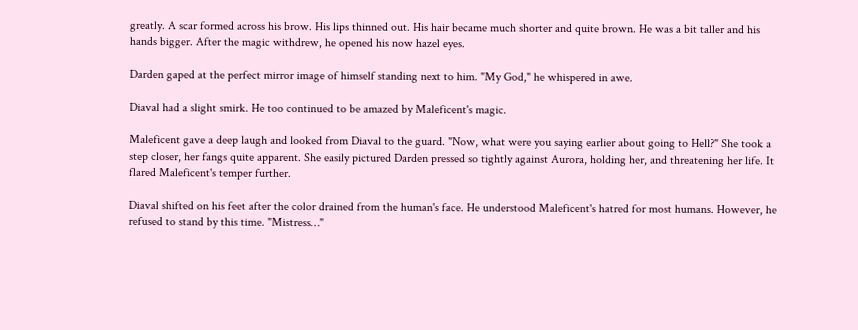greatly. A scar formed across his brow. His lips thinned out. His hair became much shorter and quite brown. He was a bit taller and his hands bigger. After the magic withdrew, he opened his now hazel eyes.

Darden gaped at the perfect mirror image of himself standing next to him. "My God," he whispered in awe.

Diaval had a slight smirk. He too continued to be amazed by Maleficent's magic.

Maleficent gave a deep laugh and looked from Diaval to the guard. "Now, what were you saying earlier about going to Hell?" She took a step closer, her fangs quite apparent. She easily pictured Darden pressed so tightly against Aurora, holding her, and threatening her life. It flared Maleficent's temper further.

Diaval shifted on his feet after the color drained from the human's face. He understood Maleficent's hatred for most humans. However, he refused to stand by this time. "Mistress…"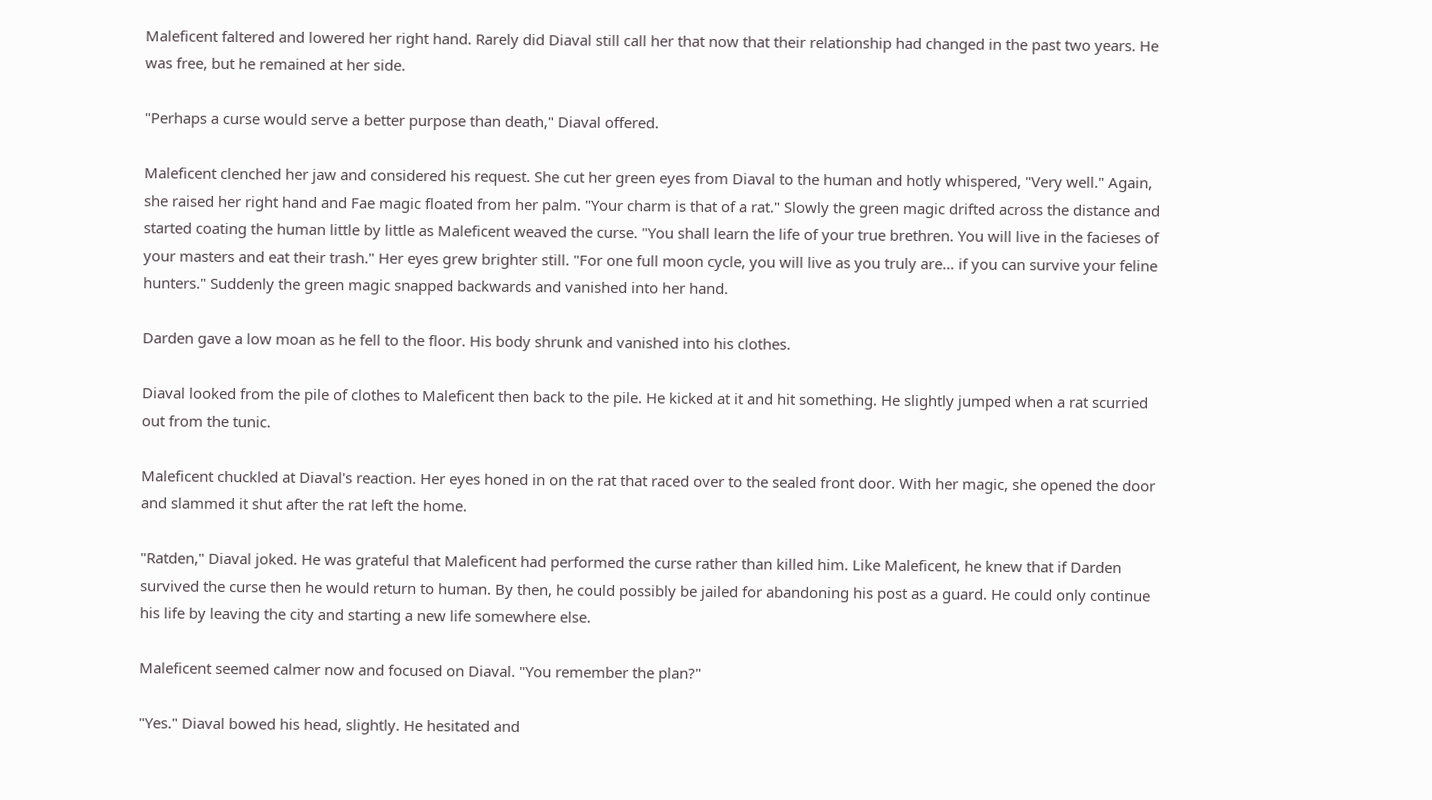Maleficent faltered and lowered her right hand. Rarely did Diaval still call her that now that their relationship had changed in the past two years. He was free, but he remained at her side.

"Perhaps a curse would serve a better purpose than death," Diaval offered.

Maleficent clenched her jaw and considered his request. She cut her green eyes from Diaval to the human and hotly whispered, "Very well." Again, she raised her right hand and Fae magic floated from her palm. "Your charm is that of a rat." Slowly the green magic drifted across the distance and started coating the human little by little as Maleficent weaved the curse. "You shall learn the life of your true brethren. You will live in the facieses of your masters and eat their trash." Her eyes grew brighter still. "For one full moon cycle, you will live as you truly are… if you can survive your feline hunters." Suddenly the green magic snapped backwards and vanished into her hand.

Darden gave a low moan as he fell to the floor. His body shrunk and vanished into his clothes.

Diaval looked from the pile of clothes to Maleficent then back to the pile. He kicked at it and hit something. He slightly jumped when a rat scurried out from the tunic.

Maleficent chuckled at Diaval's reaction. Her eyes honed in on the rat that raced over to the sealed front door. With her magic, she opened the door and slammed it shut after the rat left the home.

"Ratden," Diaval joked. He was grateful that Maleficent had performed the curse rather than killed him. Like Maleficent, he knew that if Darden survived the curse then he would return to human. By then, he could possibly be jailed for abandoning his post as a guard. He could only continue his life by leaving the city and starting a new life somewhere else.

Maleficent seemed calmer now and focused on Diaval. "You remember the plan?"

"Yes." Diaval bowed his head, slightly. He hesitated and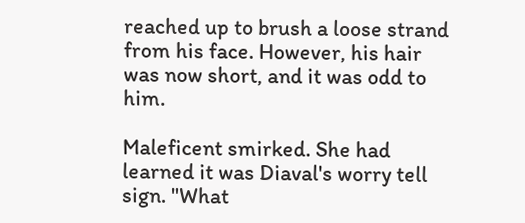reached up to brush a loose strand from his face. However, his hair was now short, and it was odd to him.

Maleficent smirked. She had learned it was Diaval's worry tell sign. "What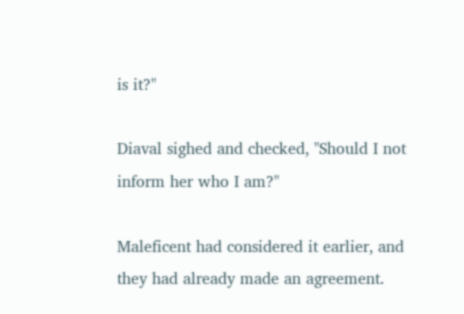is it?"

Diaval sighed and checked, "Should I not inform her who I am?"

Maleficent had considered it earlier, and they had already made an agreement.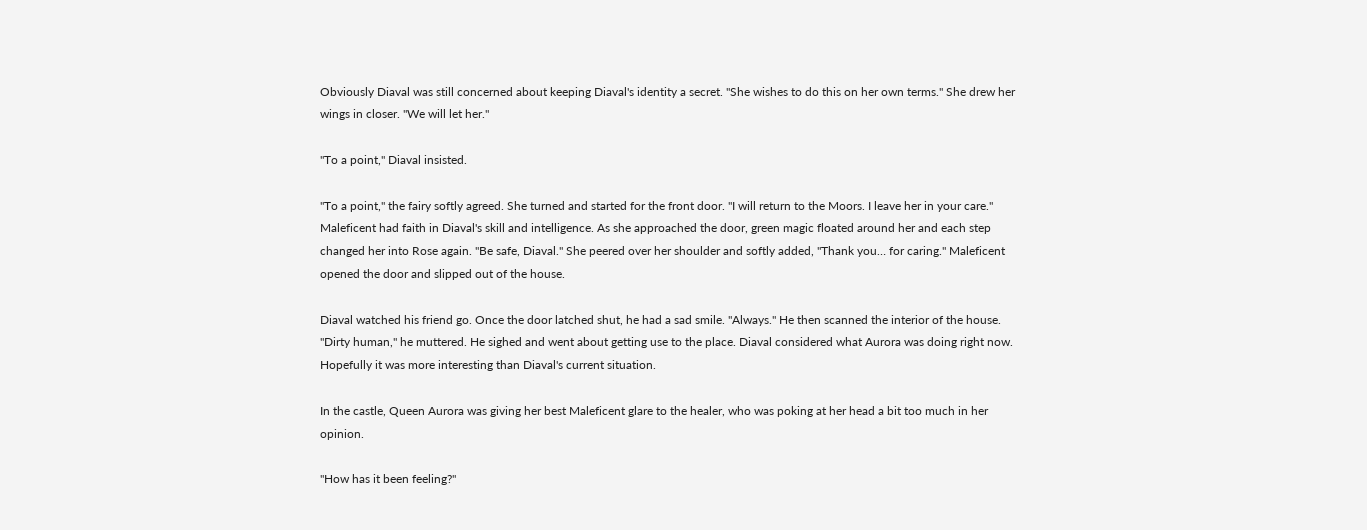Obviously Diaval was still concerned about keeping Diaval's identity a secret. "She wishes to do this on her own terms." She drew her wings in closer. "We will let her."

"To a point," Diaval insisted.

"To a point," the fairy softly agreed. She turned and started for the front door. "I will return to the Moors. I leave her in your care." Maleficent had faith in Diaval's skill and intelligence. As she approached the door, green magic floated around her and each step changed her into Rose again. "Be safe, Diaval." She peered over her shoulder and softly added, "Thank you… for caring." Maleficent opened the door and slipped out of the house.

Diaval watched his friend go. Once the door latched shut, he had a sad smile. "Always." He then scanned the interior of the house. "Dirty human," he muttered. He sighed and went about getting use to the place. Diaval considered what Aurora was doing right now. Hopefully it was more interesting than Diaval's current situation.

In the castle, Queen Aurora was giving her best Maleficent glare to the healer, who was poking at her head a bit too much in her opinion.

"How has it been feeling?"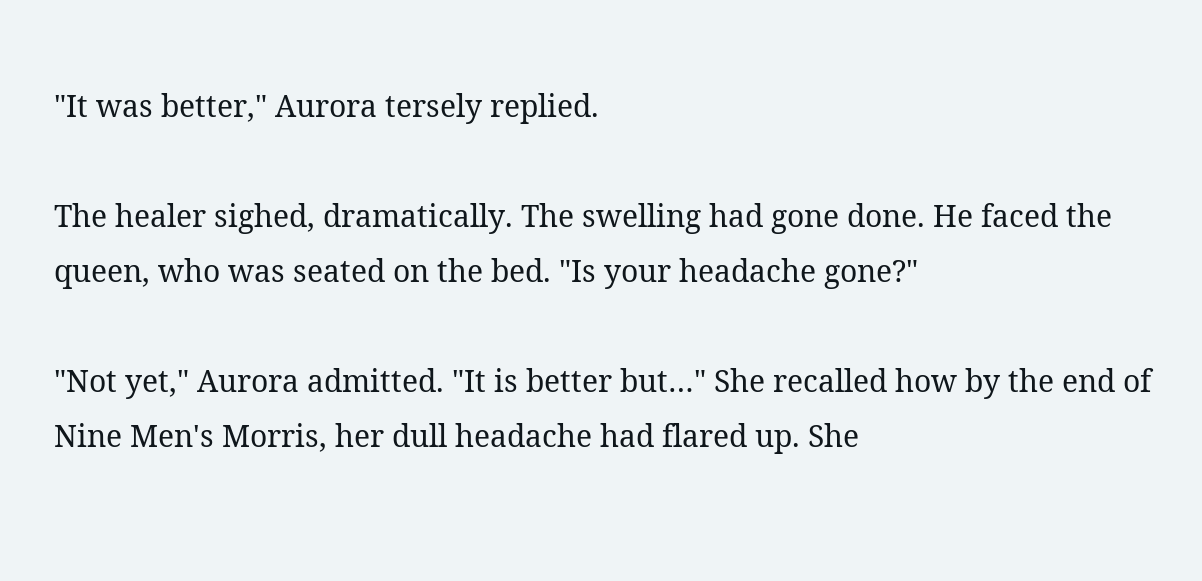"It was better," Aurora tersely replied.

The healer sighed, dramatically. The swelling had gone done. He faced the queen, who was seated on the bed. "Is your headache gone?"

"Not yet," Aurora admitted. "It is better but…" She recalled how by the end of Nine Men's Morris, her dull headache had flared up. She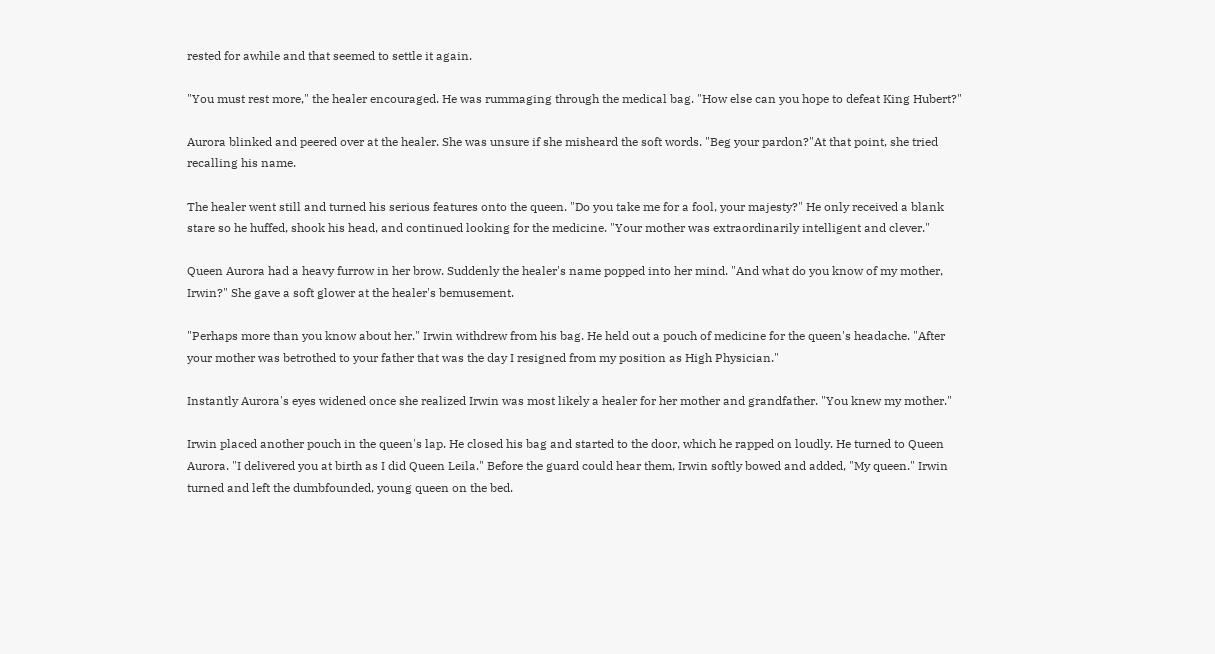rested for awhile and that seemed to settle it again.

"You must rest more," the healer encouraged. He was rummaging through the medical bag. "How else can you hope to defeat King Hubert?"

Aurora blinked and peered over at the healer. She was unsure if she misheard the soft words. "Beg your pardon?"At that point, she tried recalling his name.

The healer went still and turned his serious features onto the queen. "Do you take me for a fool, your majesty?" He only received a blank stare so he huffed, shook his head, and continued looking for the medicine. "Your mother was extraordinarily intelligent and clever."

Queen Aurora had a heavy furrow in her brow. Suddenly the healer's name popped into her mind. "And what do you know of my mother, Irwin?" She gave a soft glower at the healer's bemusement.

"Perhaps more than you know about her." Irwin withdrew from his bag. He held out a pouch of medicine for the queen's headache. "After your mother was betrothed to your father that was the day I resigned from my position as High Physician."

Instantly Aurora's eyes widened once she realized Irwin was most likely a healer for her mother and grandfather. "You knew my mother."

Irwin placed another pouch in the queen's lap. He closed his bag and started to the door, which he rapped on loudly. He turned to Queen Aurora. "I delivered you at birth as I did Queen Leila." Before the guard could hear them, Irwin softly bowed and added, "My queen." Irwin turned and left the dumbfounded, young queen on the bed.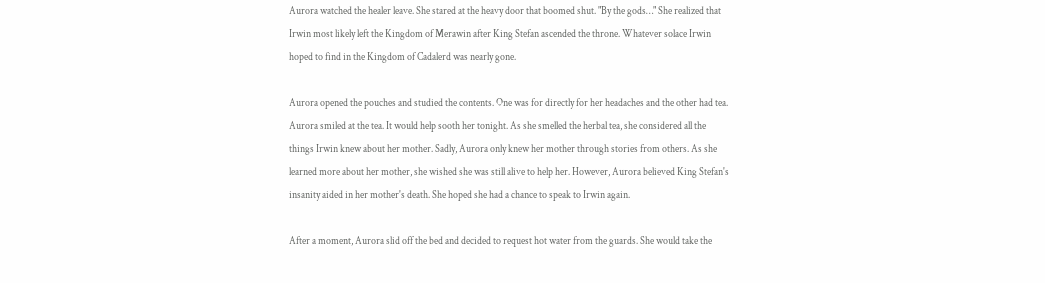Aurora watched the healer leave. She stared at the heavy door that boomed shut. "By the gods…" She realized that Irwin most likely left the Kingdom of Merawin after King Stefan ascended the throne. Whatever solace Irwin hoped to find in the Kingdom of Cadalerd was nearly gone.

Aurora opened the pouches and studied the contents. One was for directly for her headaches and the other had tea. Aurora smiled at the tea. It would help sooth her tonight. As she smelled the herbal tea, she considered all the things Irwin knew about her mother. Sadly, Aurora only knew her mother through stories from others. As she learned more about her mother, she wished she was still alive to help her. However, Aurora believed King Stefan's insanity aided in her mother's death. She hoped she had a chance to speak to Irwin again.

After a moment, Aurora slid off the bed and decided to request hot water from the guards. She would take the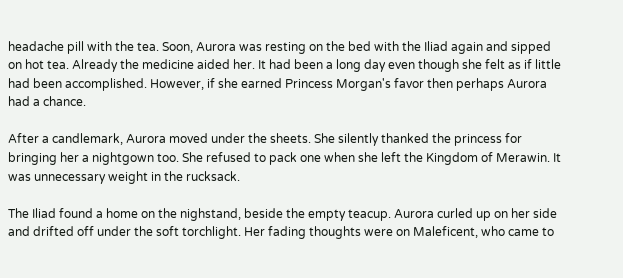headache pill with the tea. Soon, Aurora was resting on the bed with the Iliad again and sipped on hot tea. Already the medicine aided her. It had been a long day even though she felt as if little had been accomplished. However, if she earned Princess Morgan's favor then perhaps Aurora had a chance.

After a candlemark, Aurora moved under the sheets. She silently thanked the princess for bringing her a nightgown too. She refused to pack one when she left the Kingdom of Merawin. It was unnecessary weight in the rucksack.

The Iliad found a home on the nighstand, beside the empty teacup. Aurora curled up on her side and drifted off under the soft torchlight. Her fading thoughts were on Maleficent, who came to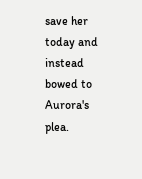save her today and instead bowed to Aurora's plea.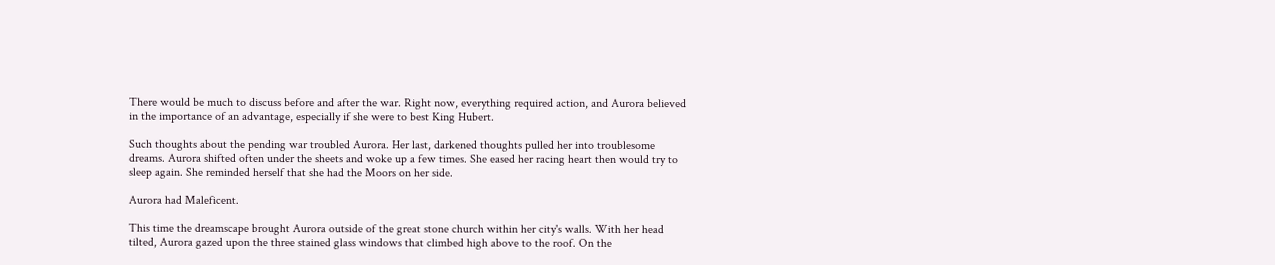There would be much to discuss before and after the war. Right now, everything required action, and Aurora believed in the importance of an advantage, especially if she were to best King Hubert.

Such thoughts about the pending war troubled Aurora. Her last, darkened thoughts pulled her into troublesome dreams. Aurora shifted often under the sheets and woke up a few times. She eased her racing heart then would try to sleep again. She reminded herself that she had the Moors on her side.

Aurora had Maleficent.

This time the dreamscape brought Aurora outside of the great stone church within her city's walls. With her head tilted, Aurora gazed upon the three stained glass windows that climbed high above to the roof. On the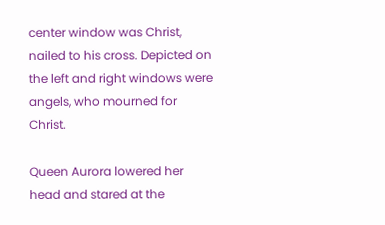center window was Christ, nailed to his cross. Depicted on the left and right windows were angels, who mourned for Christ.

Queen Aurora lowered her head and stared at the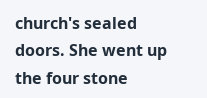church's sealed doors. She went up the four stone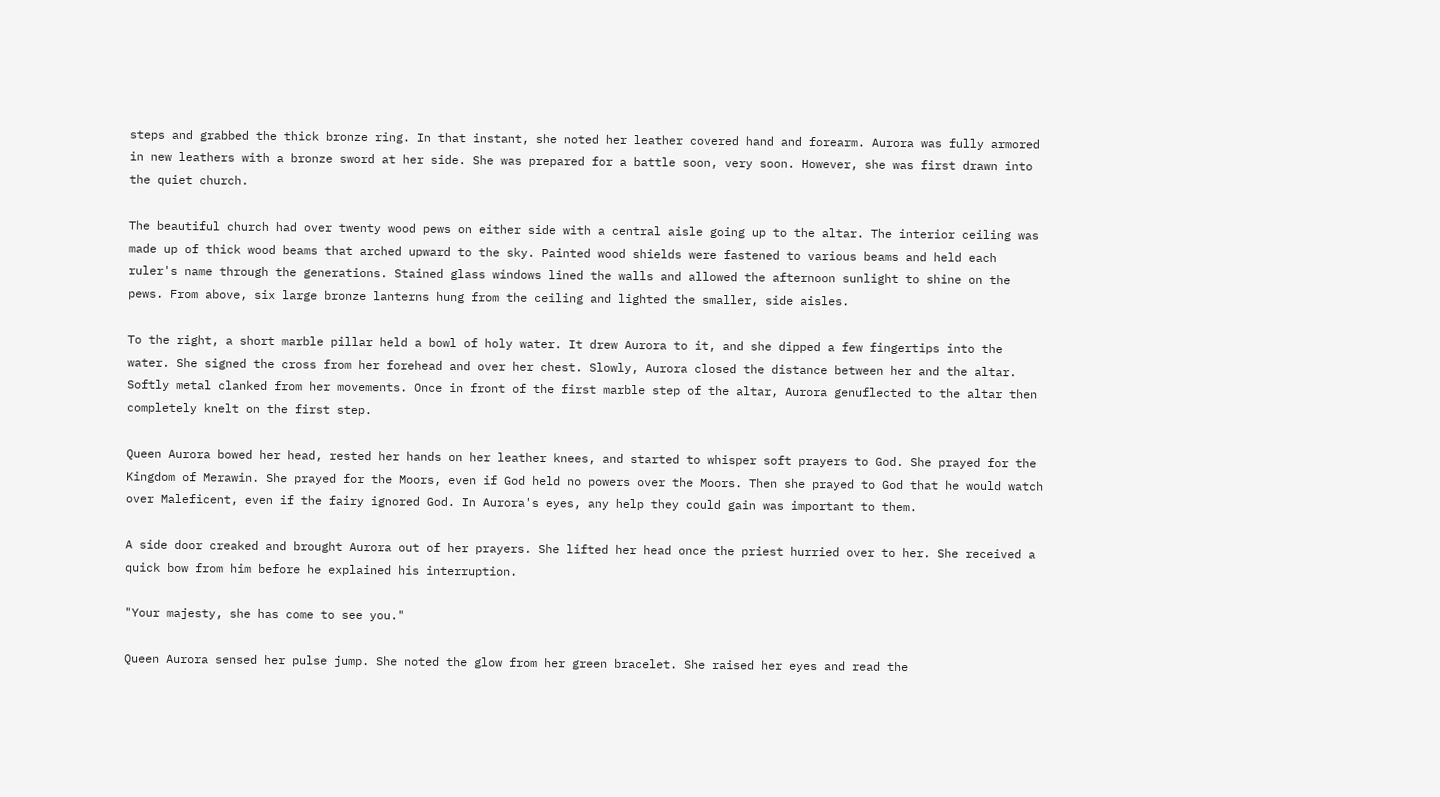steps and grabbed the thick bronze ring. In that instant, she noted her leather covered hand and forearm. Aurora was fully armored in new leathers with a bronze sword at her side. She was prepared for a battle soon, very soon. However, she was first drawn into the quiet church.

The beautiful church had over twenty wood pews on either side with a central aisle going up to the altar. The interior ceiling was made up of thick wood beams that arched upward to the sky. Painted wood shields were fastened to various beams and held each ruler's name through the generations. Stained glass windows lined the walls and allowed the afternoon sunlight to shine on the pews. From above, six large bronze lanterns hung from the ceiling and lighted the smaller, side aisles.

To the right, a short marble pillar held a bowl of holy water. It drew Aurora to it, and she dipped a few fingertips into the water. She signed the cross from her forehead and over her chest. Slowly, Aurora closed the distance between her and the altar. Softly metal clanked from her movements. Once in front of the first marble step of the altar, Aurora genuflected to the altar then completely knelt on the first step.

Queen Aurora bowed her head, rested her hands on her leather knees, and started to whisper soft prayers to God. She prayed for the Kingdom of Merawin. She prayed for the Moors, even if God held no powers over the Moors. Then she prayed to God that he would watch over Maleficent, even if the fairy ignored God. In Aurora's eyes, any help they could gain was important to them.

A side door creaked and brought Aurora out of her prayers. She lifted her head once the priest hurried over to her. She received a quick bow from him before he explained his interruption.

"Your majesty, she has come to see you."

Queen Aurora sensed her pulse jump. She noted the glow from her green bracelet. She raised her eyes and read the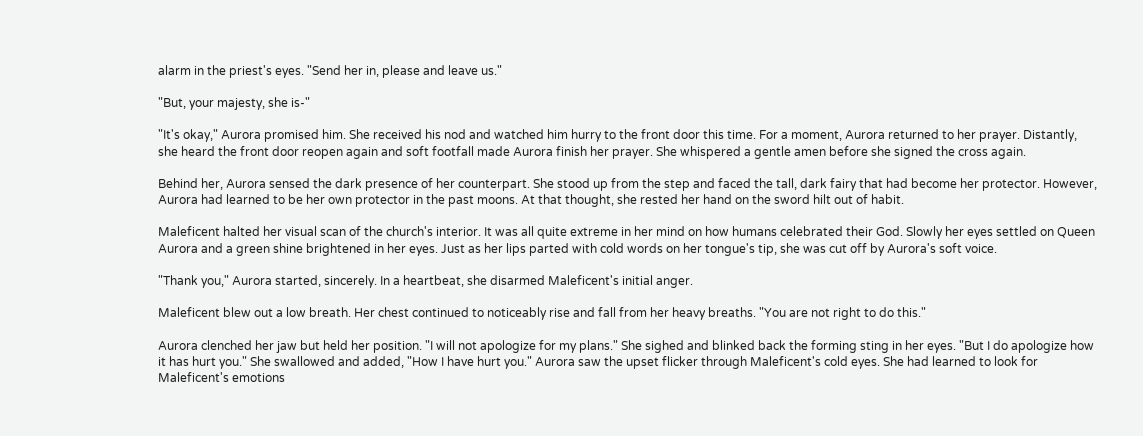alarm in the priest's eyes. "Send her in, please and leave us."

"But, your majesty, she is-"

"It's okay," Aurora promised him. She received his nod and watched him hurry to the front door this time. For a moment, Aurora returned to her prayer. Distantly, she heard the front door reopen again and soft footfall made Aurora finish her prayer. She whispered a gentle amen before she signed the cross again.

Behind her, Aurora sensed the dark presence of her counterpart. She stood up from the step and faced the tall, dark fairy that had become her protector. However, Aurora had learned to be her own protector in the past moons. At that thought, she rested her hand on the sword hilt out of habit.

Maleficent halted her visual scan of the church's interior. It was all quite extreme in her mind on how humans celebrated their God. Slowly her eyes settled on Queen Aurora and a green shine brightened in her eyes. Just as her lips parted with cold words on her tongue's tip, she was cut off by Aurora's soft voice.

"Thank you," Aurora started, sincerely. In a heartbeat, she disarmed Maleficent's initial anger.

Maleficent blew out a low breath. Her chest continued to noticeably rise and fall from her heavy breaths. "You are not right to do this."

Aurora clenched her jaw but held her position. "I will not apologize for my plans." She sighed and blinked back the forming sting in her eyes. "But I do apologize how it has hurt you." She swallowed and added, "How I have hurt you." Aurora saw the upset flicker through Maleficent's cold eyes. She had learned to look for Maleficent's emotions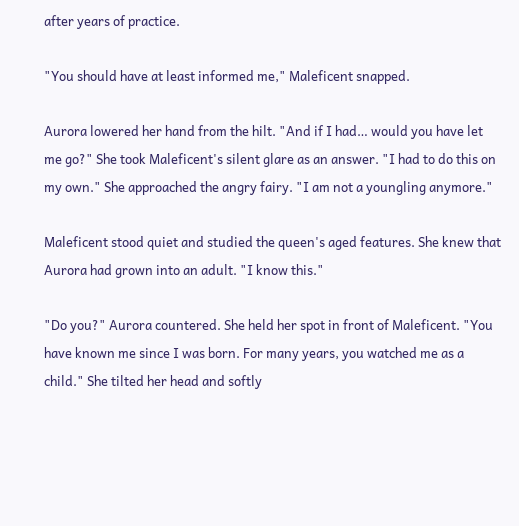after years of practice.

"You should have at least informed me," Maleficent snapped.

Aurora lowered her hand from the hilt. "And if I had… would you have let me go?" She took Maleficent's silent glare as an answer. "I had to do this on my own." She approached the angry fairy. "I am not a youngling anymore."

Maleficent stood quiet and studied the queen's aged features. She knew that Aurora had grown into an adult. "I know this."

"Do you?" Aurora countered. She held her spot in front of Maleficent. "You have known me since I was born. For many years, you watched me as a child." She tilted her head and softly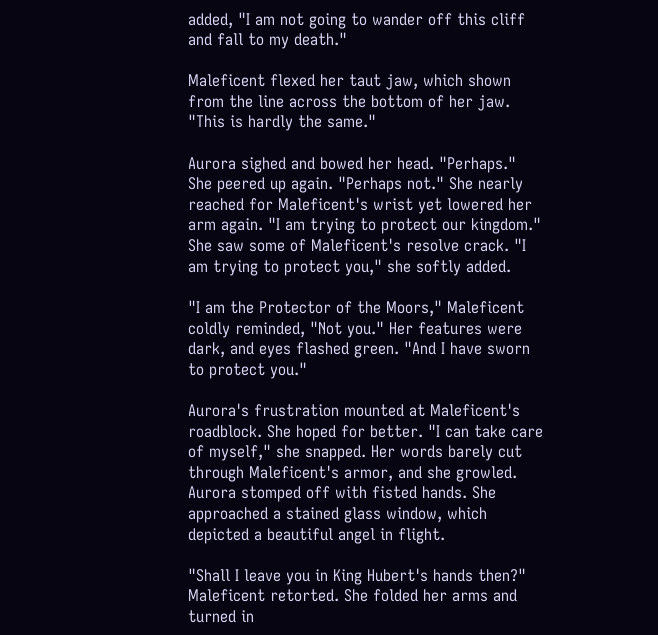added, "I am not going to wander off this cliff and fall to my death."

Maleficent flexed her taut jaw, which shown from the line across the bottom of her jaw. "This is hardly the same."

Aurora sighed and bowed her head. "Perhaps." She peered up again. "Perhaps not." She nearly reached for Maleficent's wrist yet lowered her arm again. "I am trying to protect our kingdom." She saw some of Maleficent's resolve crack. "I am trying to protect you," she softly added.

"I am the Protector of the Moors," Maleficent coldly reminded, "Not you." Her features were dark, and eyes flashed green. "And I have sworn to protect you."

Aurora's frustration mounted at Maleficent's roadblock. She hoped for better. "I can take care of myself," she snapped. Her words barely cut through Maleficent's armor, and she growled. Aurora stomped off with fisted hands. She approached a stained glass window, which depicted a beautiful angel in flight.

"Shall I leave you in King Hubert's hands then?" Maleficent retorted. She folded her arms and turned in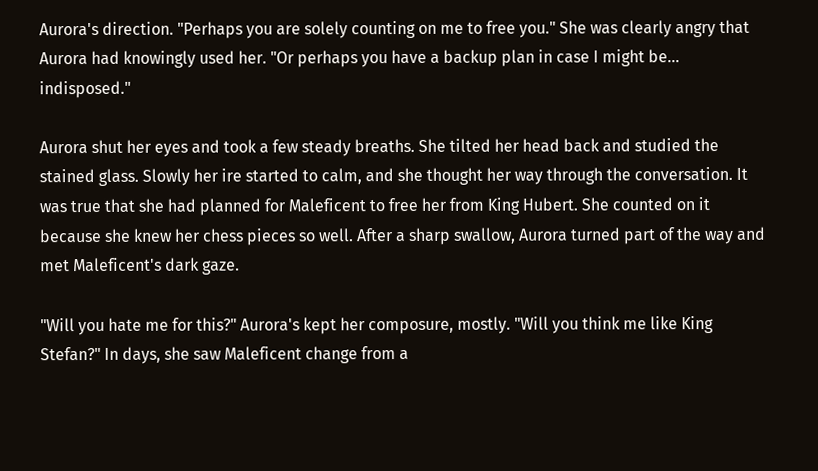Aurora's direction. "Perhaps you are solely counting on me to free you." She was clearly angry that Aurora had knowingly used her. "Or perhaps you have a backup plan in case I might be… indisposed."

Aurora shut her eyes and took a few steady breaths. She tilted her head back and studied the stained glass. Slowly her ire started to calm, and she thought her way through the conversation. It was true that she had planned for Maleficent to free her from King Hubert. She counted on it because she knew her chess pieces so well. After a sharp swallow, Aurora turned part of the way and met Maleficent's dark gaze.

"Will you hate me for this?" Aurora's kept her composure, mostly. "Will you think me like King Stefan?" In days, she saw Maleficent change from a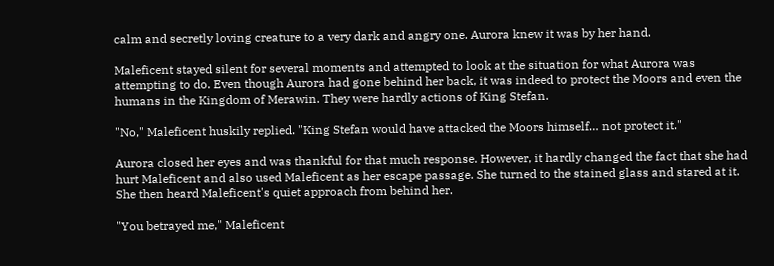calm and secretly loving creature to a very dark and angry one. Aurora knew it was by her hand.

Maleficent stayed silent for several moments and attempted to look at the situation for what Aurora was attempting to do. Even though Aurora had gone behind her back, it was indeed to protect the Moors and even the humans in the Kingdom of Merawin. They were hardly actions of King Stefan.

"No," Maleficent huskily replied. "King Stefan would have attacked the Moors himself… not protect it."

Aurora closed her eyes and was thankful for that much response. However, it hardly changed the fact that she had hurt Maleficent and also used Maleficent as her escape passage. She turned to the stained glass and stared at it. She then heard Maleficent's quiet approach from behind her.

"You betrayed me," Maleficent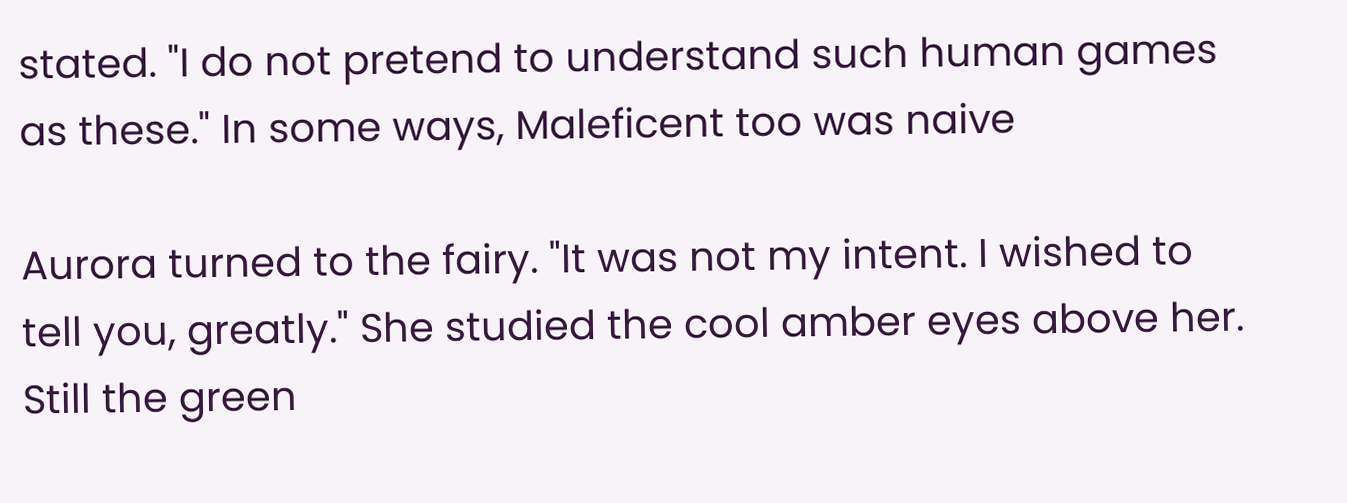stated. "I do not pretend to understand such human games as these." In some ways, Maleficent too was naive

Aurora turned to the fairy. "It was not my intent. I wished to tell you, greatly." She studied the cool amber eyes above her. Still the green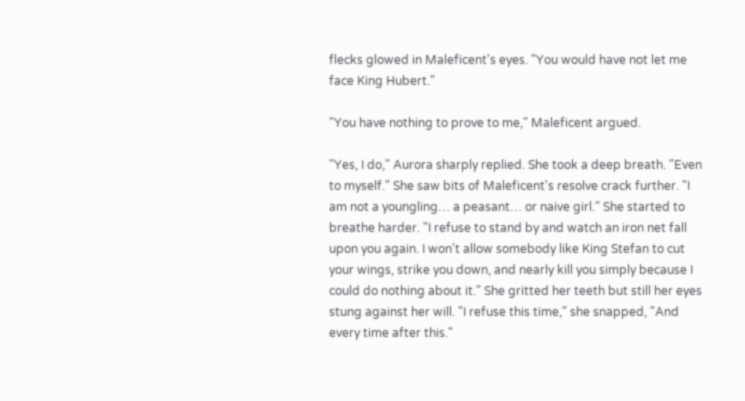flecks glowed in Maleficent's eyes. "You would have not let me face King Hubert."

"You have nothing to prove to me," Maleficent argued.

"Yes, I do," Aurora sharply replied. She took a deep breath. "Even to myself." She saw bits of Maleficent's resolve crack further. "I am not a youngling… a peasant… or naive girl." She started to breathe harder. "I refuse to stand by and watch an iron net fall upon you again. I won't allow somebody like King Stefan to cut your wings, strike you down, and nearly kill you simply because I could do nothing about it." She gritted her teeth but still her eyes stung against her will. "I refuse this time," she snapped, "And every time after this."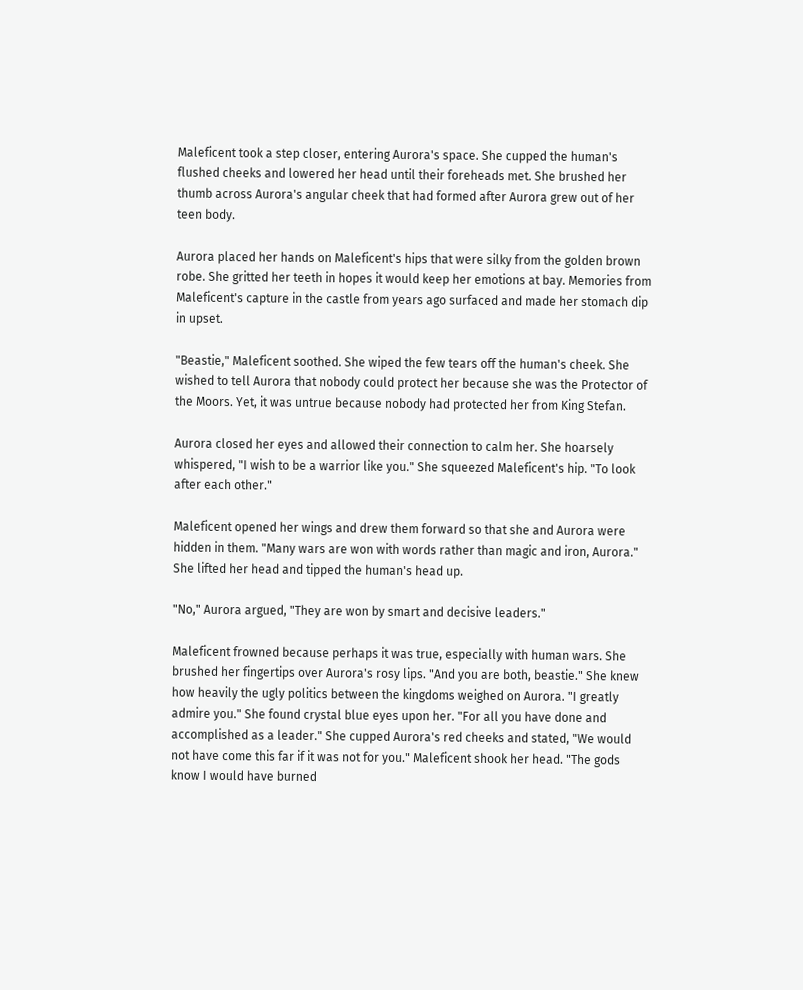Maleficent took a step closer, entering Aurora's space. She cupped the human's flushed cheeks and lowered her head until their foreheads met. She brushed her thumb across Aurora's angular cheek that had formed after Aurora grew out of her teen body.

Aurora placed her hands on Maleficent's hips that were silky from the golden brown robe. She gritted her teeth in hopes it would keep her emotions at bay. Memories from Maleficent's capture in the castle from years ago surfaced and made her stomach dip in upset.

"Beastie," Maleficent soothed. She wiped the few tears off the human's cheek. She wished to tell Aurora that nobody could protect her because she was the Protector of the Moors. Yet, it was untrue because nobody had protected her from King Stefan.

Aurora closed her eyes and allowed their connection to calm her. She hoarsely whispered, "I wish to be a warrior like you." She squeezed Maleficent's hip. "To look after each other."

Maleficent opened her wings and drew them forward so that she and Aurora were hidden in them. "Many wars are won with words rather than magic and iron, Aurora." She lifted her head and tipped the human's head up.

"No," Aurora argued, "They are won by smart and decisive leaders."

Maleficent frowned because perhaps it was true, especially with human wars. She brushed her fingertips over Aurora's rosy lips. "And you are both, beastie." She knew how heavily the ugly politics between the kingdoms weighed on Aurora. "I greatly admire you." She found crystal blue eyes upon her. "For all you have done and accomplished as a leader." She cupped Aurora's red cheeks and stated, "We would not have come this far if it was not for you." Maleficent shook her head. "The gods know I would have burned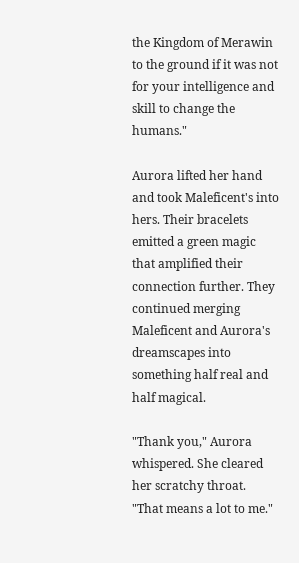the Kingdom of Merawin to the ground if it was not for your intelligence and skill to change the humans."

Aurora lifted her hand and took Maleficent's into hers. Their bracelets emitted a green magic that amplified their connection further. They continued merging Maleficent and Aurora's dreamscapes into something half real and half magical.

"Thank you," Aurora whispered. She cleared her scratchy throat. "That means a lot to me."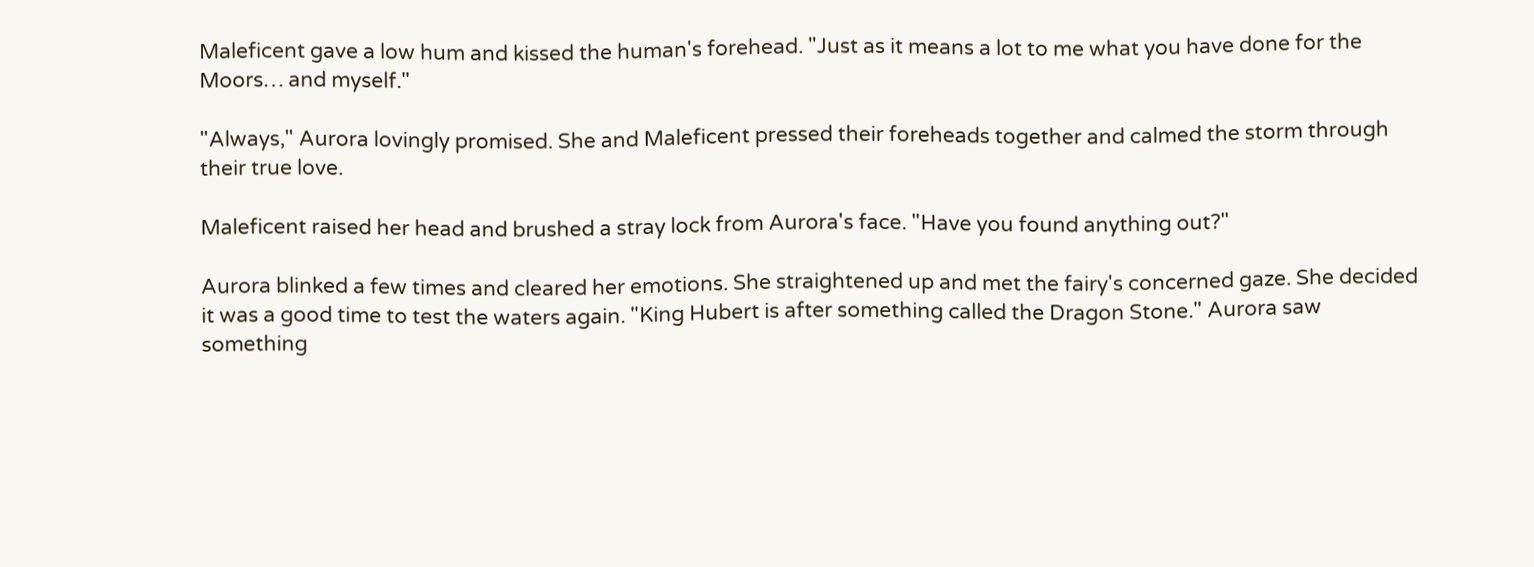Maleficent gave a low hum and kissed the human's forehead. "Just as it means a lot to me what you have done for the Moors… and myself."

"Always," Aurora lovingly promised. She and Maleficent pressed their foreheads together and calmed the storm through their true love.

Maleficent raised her head and brushed a stray lock from Aurora's face. "Have you found anything out?"

Aurora blinked a few times and cleared her emotions. She straightened up and met the fairy's concerned gaze. She decided it was a good time to test the waters again. "King Hubert is after something called the Dragon Stone." Aurora saw something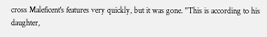cross Maleficent's features very quickly, but it was gone. "This is according to his daughter,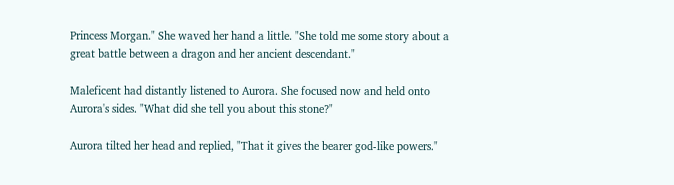Princess Morgan." She waved her hand a little. "She told me some story about a great battle between a dragon and her ancient descendant."

Maleficent had distantly listened to Aurora. She focused now and held onto Aurora's sides. "What did she tell you about this stone?"

Aurora tilted her head and replied, "That it gives the bearer god-like powers."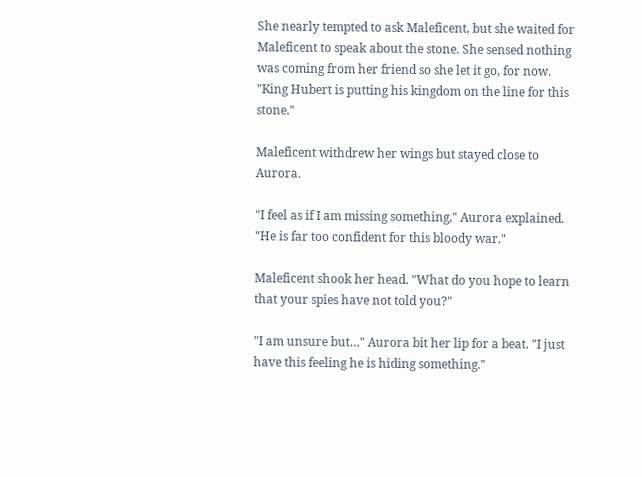She nearly tempted to ask Maleficent, but she waited for Maleficent to speak about the stone. She sensed nothing was coming from her friend so she let it go, for now. "King Hubert is putting his kingdom on the line for this stone."

Maleficent withdrew her wings but stayed close to Aurora.

"I feel as if I am missing something," Aurora explained. "He is far too confident for this bloody war."

Maleficent shook her head. "What do you hope to learn that your spies have not told you?"

"I am unsure but…" Aurora bit her lip for a beat. "I just have this feeling he is hiding something."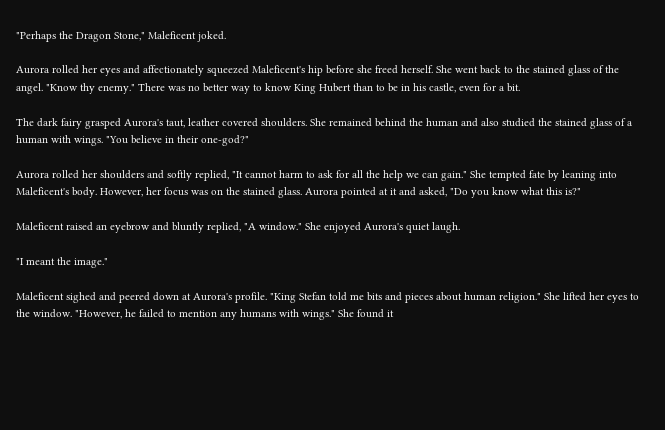"Perhaps the Dragon Stone," Maleficent joked.

Aurora rolled her eyes and affectionately squeezed Maleficent's hip before she freed herself. She went back to the stained glass of the angel. "Know thy enemy." There was no better way to know King Hubert than to be in his castle, even for a bit.

The dark fairy grasped Aurora's taut, leather covered shoulders. She remained behind the human and also studied the stained glass of a human with wings. "You believe in their one-god?"

Aurora rolled her shoulders and softly replied, "It cannot harm to ask for all the help we can gain." She tempted fate by leaning into Maleficent's body. However, her focus was on the stained glass. Aurora pointed at it and asked, "Do you know what this is?"

Maleficent raised an eyebrow and bluntly replied, "A window." She enjoyed Aurora's quiet laugh.

"I meant the image."

Maleficent sighed and peered down at Aurora's profile. "King Stefan told me bits and pieces about human religion." She lifted her eyes to the window. "However, he failed to mention any humans with wings." She found it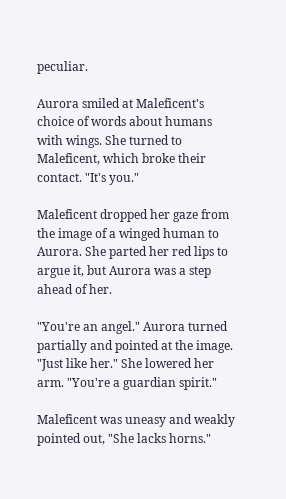peculiar.

Aurora smiled at Maleficent's choice of words about humans with wings. She turned to Maleficent, which broke their contact. "It's you."

Maleficent dropped her gaze from the image of a winged human to Aurora. She parted her red lips to argue it, but Aurora was a step ahead of her.

"You're an angel." Aurora turned partially and pointed at the image. "Just like her." She lowered her arm. "You're a guardian spirit."

Maleficent was uneasy and weakly pointed out, "She lacks horns."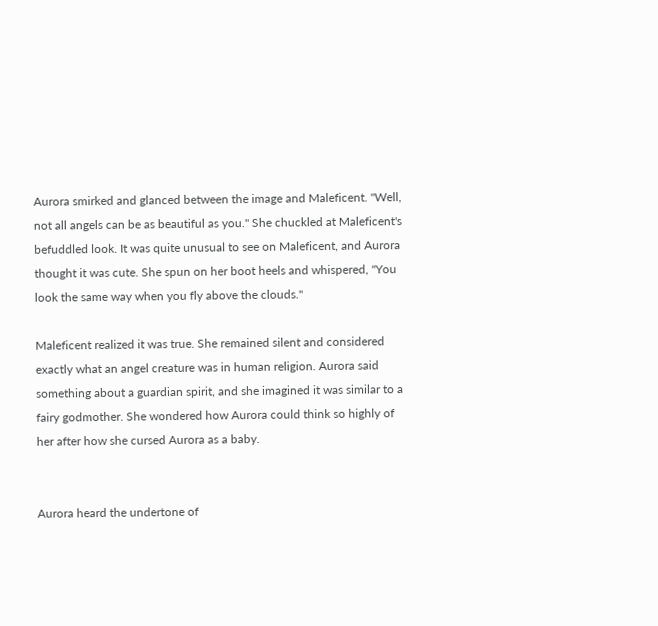Aurora smirked and glanced between the image and Maleficent. "Well, not all angels can be as beautiful as you." She chuckled at Maleficent's befuddled look. It was quite unusual to see on Maleficent, and Aurora thought it was cute. She spun on her boot heels and whispered, "You look the same way when you fly above the clouds."

Maleficent realized it was true. She remained silent and considered exactly what an angel creature was in human religion. Aurora said something about a guardian spirit, and she imagined it was similar to a fairy godmother. She wondered how Aurora could think so highly of her after how she cursed Aurora as a baby.


Aurora heard the undertone of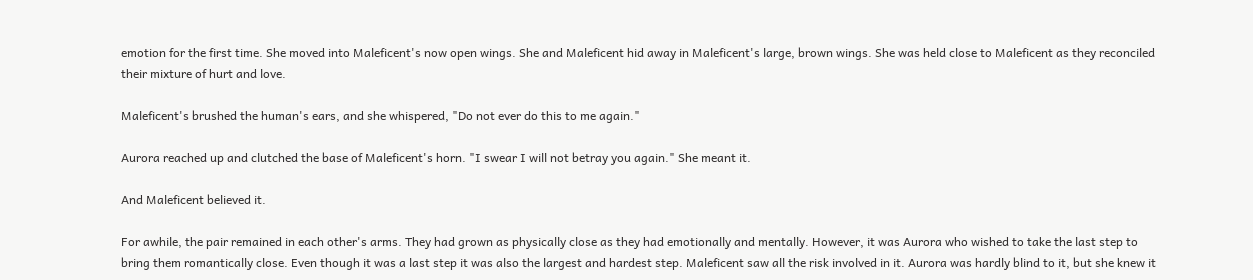emotion for the first time. She moved into Maleficent's now open wings. She and Maleficent hid away in Maleficent's large, brown wings. She was held close to Maleficent as they reconciled their mixture of hurt and love.

Maleficent's brushed the human's ears, and she whispered, "Do not ever do this to me again."

Aurora reached up and clutched the base of Maleficent's horn. "I swear I will not betray you again." She meant it.

And Maleficent believed it.

For awhile, the pair remained in each other's arms. They had grown as physically close as they had emotionally and mentally. However, it was Aurora who wished to take the last step to bring them romantically close. Even though it was a last step it was also the largest and hardest step. Maleficent saw all the risk involved in it. Aurora was hardly blind to it, but she knew it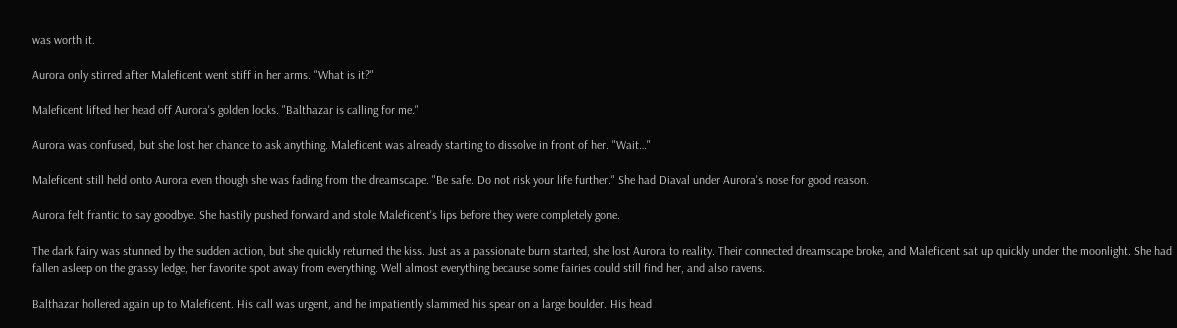was worth it.

Aurora only stirred after Maleficent went stiff in her arms. "What is it?"

Maleficent lifted her head off Aurora's golden locks. "Balthazar is calling for me."

Aurora was confused, but she lost her chance to ask anything. Maleficent was already starting to dissolve in front of her. "Wait…"

Maleficent still held onto Aurora even though she was fading from the dreamscape. "Be safe. Do not risk your life further." She had Diaval under Aurora's nose for good reason.

Aurora felt frantic to say goodbye. She hastily pushed forward and stole Maleficent's lips before they were completely gone.

The dark fairy was stunned by the sudden action, but she quickly returned the kiss. Just as a passionate burn started, she lost Aurora to reality. Their connected dreamscape broke, and Maleficent sat up quickly under the moonlight. She had fallen asleep on the grassy ledge, her favorite spot away from everything. Well almost everything because some fairies could still find her, and also ravens.

Balthazar hollered again up to Maleficent. His call was urgent, and he impatiently slammed his spear on a large boulder. His head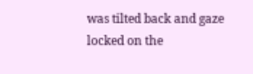was tilted back and gaze locked on the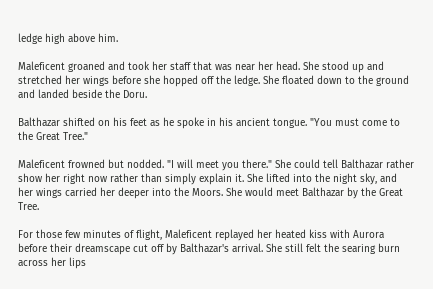ledge high above him.

Maleficent groaned and took her staff that was near her head. She stood up and stretched her wings before she hopped off the ledge. She floated down to the ground and landed beside the Doru.

Balthazar shifted on his feet as he spoke in his ancient tongue. "You must come to the Great Tree."

Maleficent frowned but nodded. "I will meet you there." She could tell Balthazar rather show her right now rather than simply explain it. She lifted into the night sky, and her wings carried her deeper into the Moors. She would meet Balthazar by the Great Tree.

For those few minutes of flight, Maleficent replayed her heated kiss with Aurora before their dreamscape cut off by Balthazar's arrival. She still felt the searing burn across her lips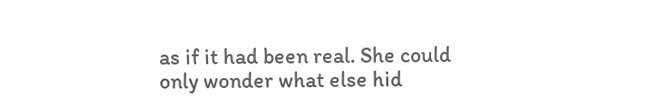as if it had been real. She could only wonder what else hid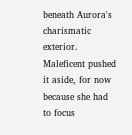beneath Aurora's charismatic exterior. Maleficent pushed it aside, for now because she had to focus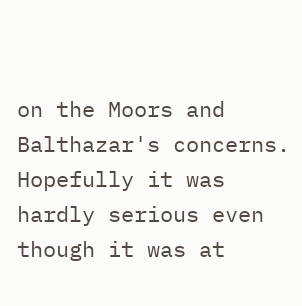on the Moors and Balthazar's concerns. Hopefully it was hardly serious even though it was at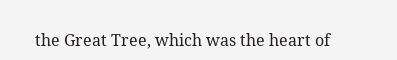the Great Tree, which was the heart of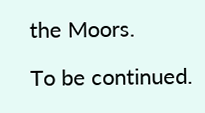the Moors.

To be continued.